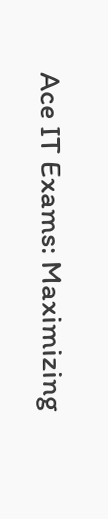Ace IT Exams: Maximizing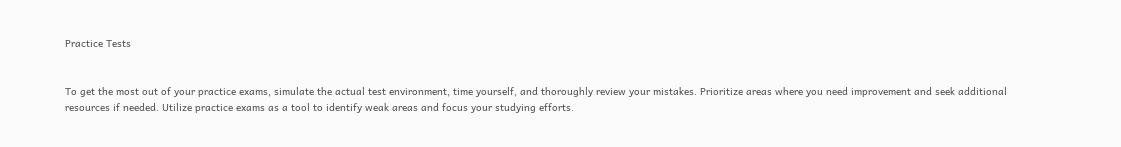Practice Tests


To get the most out of your practice exams, simulate the actual test environment, time yourself, and thoroughly review your mistakes. Prioritize areas where you need improvement and seek additional resources if needed. Utilize practice exams as a tool to identify weak areas and focus your studying efforts.